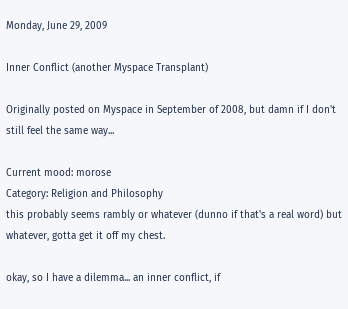Monday, June 29, 2009

Inner Conflict (another Myspace Transplant)

Originally posted on Myspace in September of 2008, but damn if I don't still feel the same way...

Current mood: morose
Category: Religion and Philosophy
this probably seems rambly or whatever (dunno if that's a real word) but whatever, gotta get it off my chest.

okay, so I have a dilemma... an inner conflict, if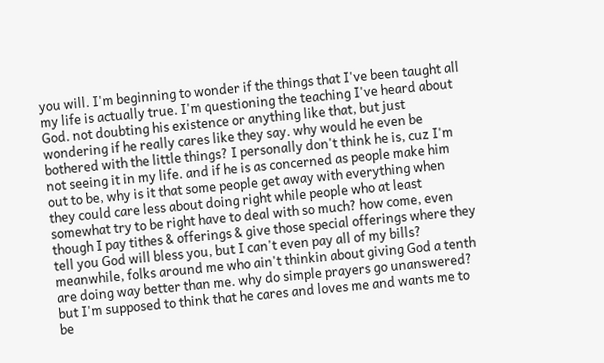you will. I'm beginning to wonder if the things that I've been taught all my life is actually true. I'm questioning the teaching I've heard about God. not doubting his existence or anything like that, but just wondering if he really cares like they say. why would he even be bothered with the little things? I personally don't think he is, cuz I'm not seeing it in my life. and if he is as concerned as people make him out to be, why is it that some people get away with everything when they could care less about doing right while people who at least somewhat try to be right have to deal with so much? how come, even though I pay tithes & offerings & give those special offerings where they tell you God will bless you, but I can't even pay all of my bills? meanwhile, folks around me who ain't thinkin about giving God a tenth are doing way better than me. why do simple prayers go unanswered? but I'm supposed to think that he cares and loves me and wants me to be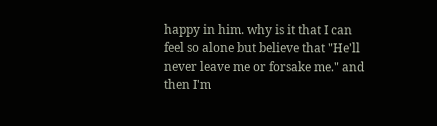happy in him. why is it that I can feel so alone but believe that "He'll never leave me or forsake me." and then I'm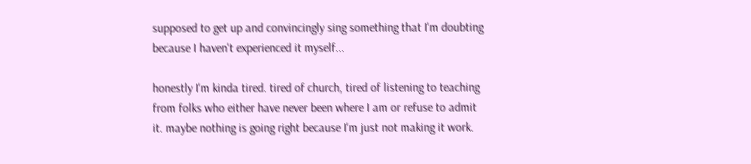supposed to get up and convincingly sing something that I'm doubting because I haven't experienced it myself...

honestly I'm kinda tired. tired of church, tired of listening to teaching from folks who either have never been where I am or refuse to admit it. maybe nothing is going right because I'm just not making it work.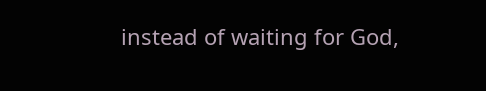instead of waiting for God,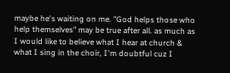maybe he's waiting on me. "God helps those who help themselves" may be true after all. as much as I would like to believe what I hear at church & what I sing in the choir, I'm doubtful cuz I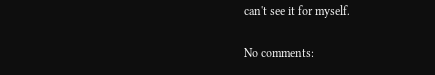can't see it for myself.

No comments: